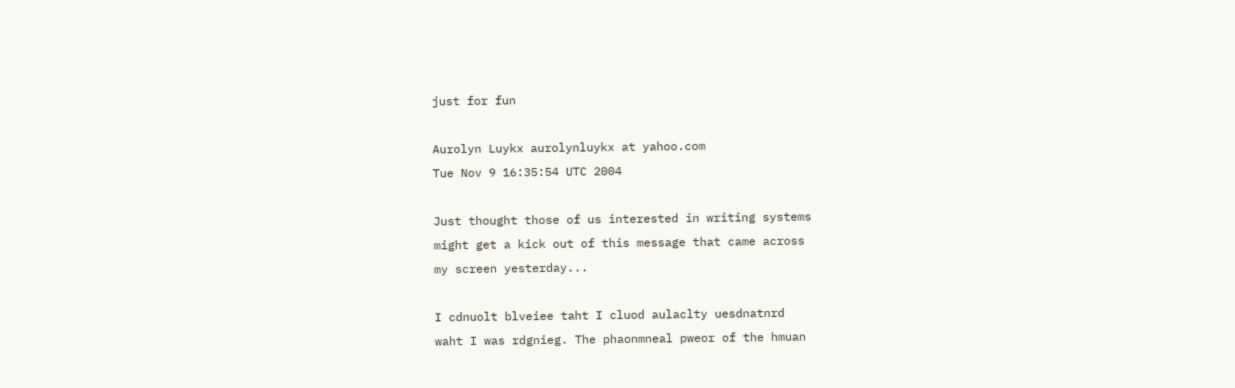just for fun

Aurolyn Luykx aurolynluykx at yahoo.com
Tue Nov 9 16:35:54 UTC 2004

Just thought those of us interested in writing systems
might get a kick out of this message that came across
my screen yesterday...

I cdnuolt blveiee taht I cluod aulaclty uesdnatnrd
waht I was rdgnieg. The phaonmneal pweor of the hmuan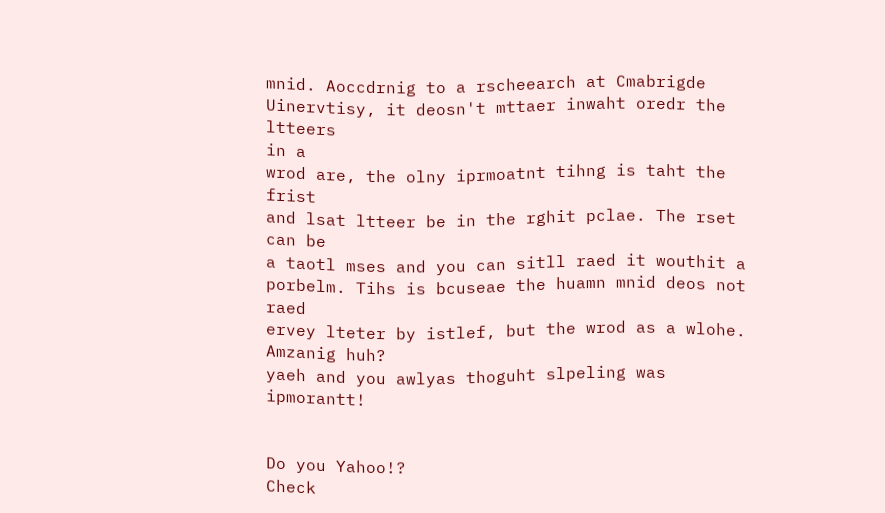mnid. Aoccdrnig to a rscheearch at Cmabrigde
Uinervtisy, it deosn't mttaer inwaht oredr the ltteers
in a
wrod are, the olny iprmoatnt tihng is taht the frist
and lsat ltteer be in the rghit pclae. The rset can be
a taotl mses and you can sitll raed it wouthit a
porbelm. Tihs is bcuseae the huamn mnid deos not raed
ervey lteter by istlef, but the wrod as a wlohe.
Amzanig huh?
yaeh and you awlyas thoguht slpeling was ipmorantt!


Do you Yahoo!?
Check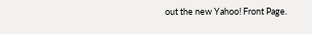out the new Yahoo! Front Page.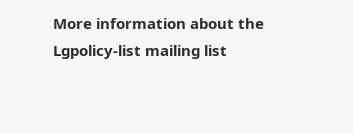More information about the Lgpolicy-list mailing list